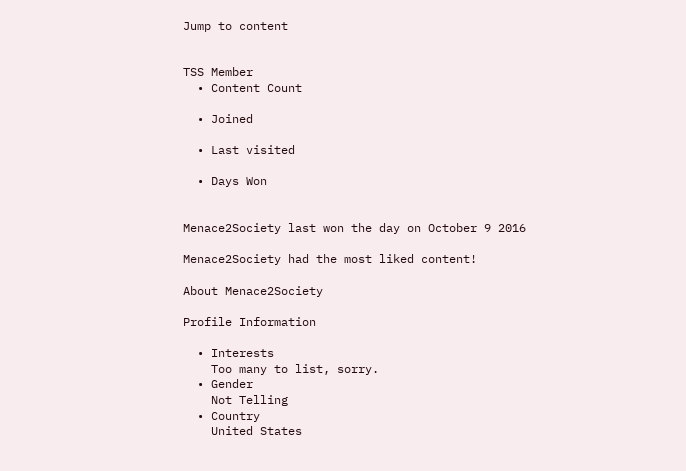Jump to content


TSS Member
  • Content Count

  • Joined

  • Last visited

  • Days Won


Menace2Society last won the day on October 9 2016

Menace2Society had the most liked content!

About Menace2Society

Profile Information

  • Interests
    Too many to list, sorry.
  • Gender
    Not Telling
  • Country
    United States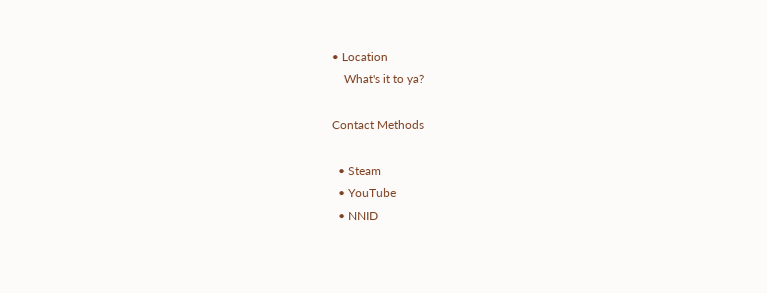• Location
    What's it to ya?

Contact Methods

  • Steam
  • YouTube
  • NNID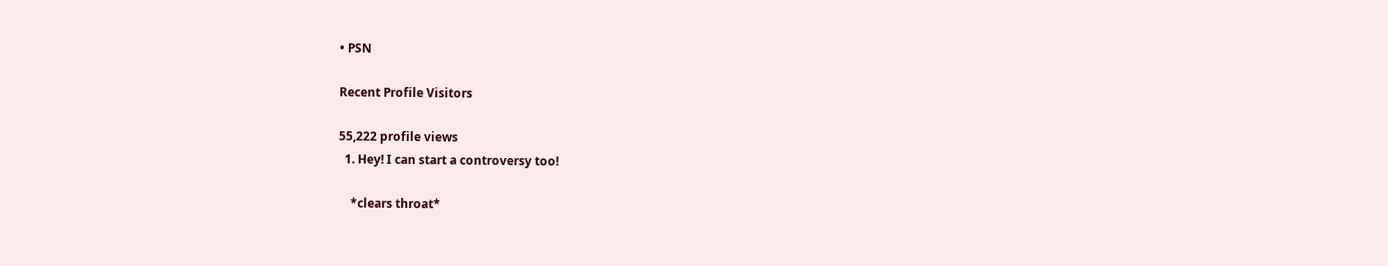• PSN

Recent Profile Visitors

55,222 profile views
  1. Hey! I can start a controversy too!

    *clears throat*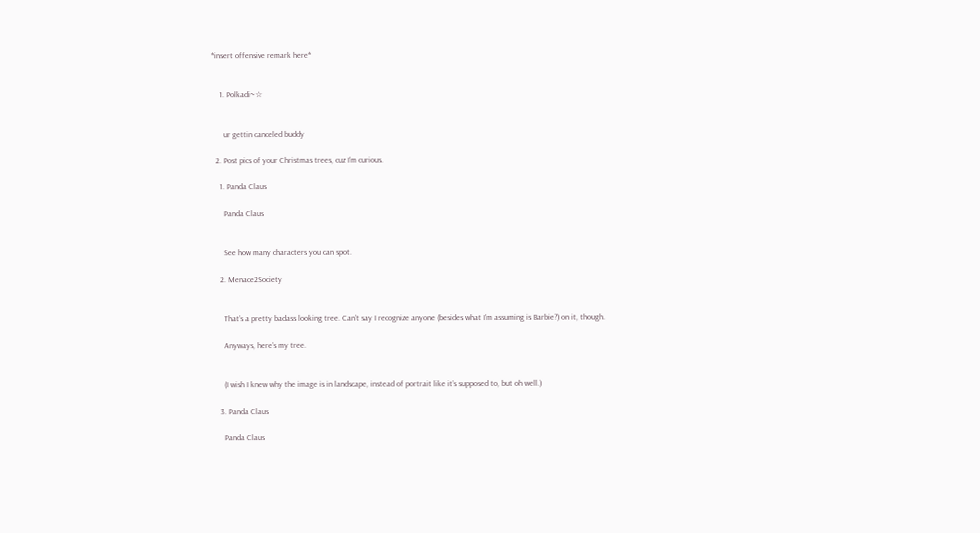*insert offensive remark here*


    1. Polkadi~☆


      ur gettin canceled buddy

  2. Post pics of your Christmas trees, cuz I’m curious.

    1. Panda Claus

      Panda Claus


      See how many characters you can spot.

    2. Menace2Society


      That’s a pretty badass looking tree. Can’t say I recognize anyone (besides what I’m assuming is Barbie?) on it, though.

      Anyways, here’s my tree.


      (I wish I knew why the image is in landscape, instead of portrait like it’s supposed to, but oh well.)

    3. Panda Claus

      Panda Claus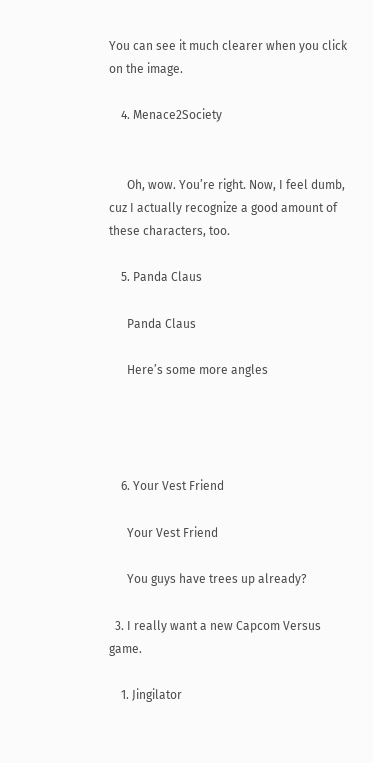You can see it much clearer when you click on the image.

    4. Menace2Society


      Oh, wow. You’re right. Now, I feel dumb, cuz I actually recognize a good amount of these characters, too.

    5. Panda Claus

      Panda Claus

      Here’s some more angles




    6. Your Vest Friend

      Your Vest Friend

      You guys have trees up already?

  3. I really want a new Capcom Versus game.

    1. Jingilator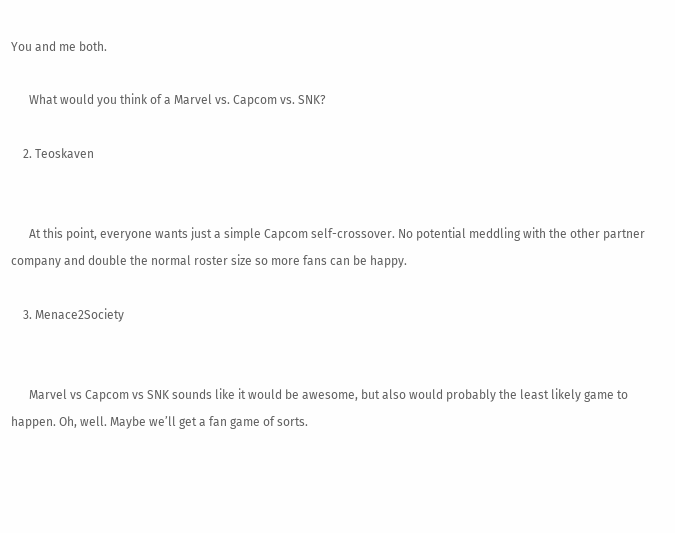You and me both.

      What would you think of a Marvel vs. Capcom vs. SNK?

    2. Teoskaven


      At this point, everyone wants just a simple Capcom self-crossover. No potential meddling with the other partner company and double the normal roster size so more fans can be happy.

    3. Menace2Society


      Marvel vs Capcom vs SNK sounds like it would be awesome, but also would probably the least likely game to happen. Oh, well. Maybe we’ll get a fan game of sorts.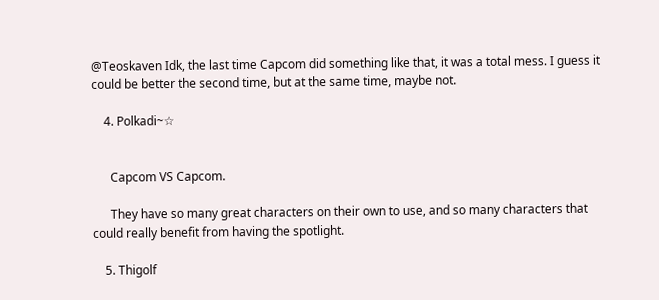@Teoskaven Idk, the last time Capcom did something like that, it was a total mess. I guess it could be better the second time, but at the same time, maybe not.

    4. Polkadi~☆


      Capcom VS Capcom.

      They have so many great characters on their own to use, and so many characters that could really benefit from having the spotlight.

    5. Thigolf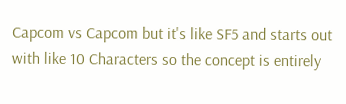Capcom vs Capcom but it's like SF5 and starts out with like 10 Characters so the concept is entirely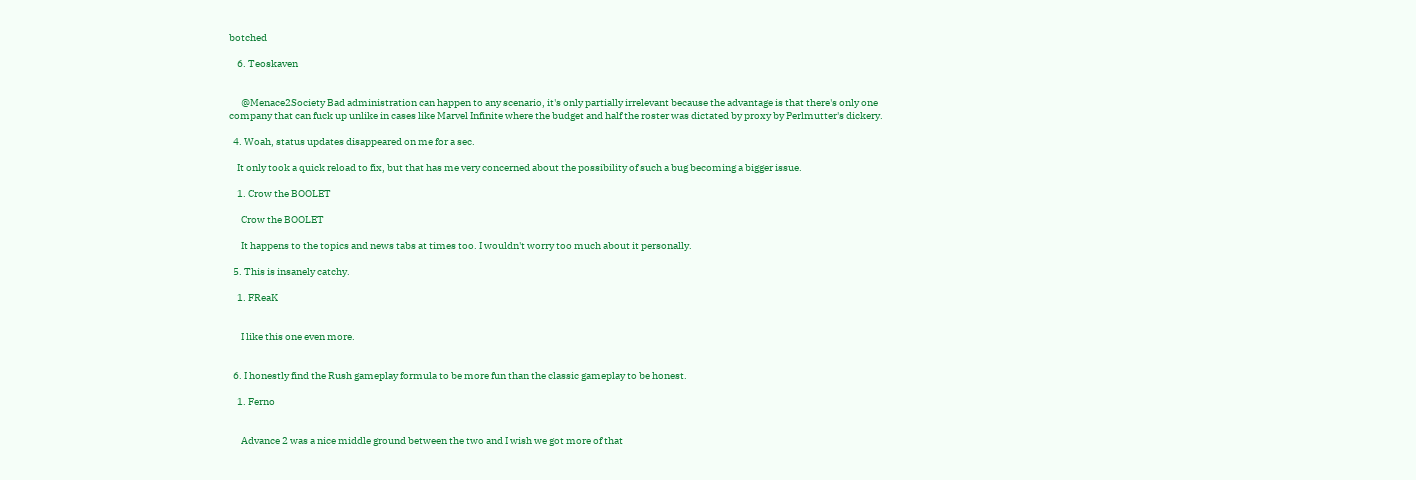botched

    6. Teoskaven


      @Menace2Society Bad administration can happen to any scenario, it's only partially irrelevant because the advantage is that there's only one company that can fuck up unlike in cases like Marvel Infinite where the budget and half the roster was dictated by proxy by Perlmutter's dickery.

  4. Woah, status updates disappeared on me for a sec.

    It only took a quick reload to fix, but that has me very concerned about the possibility of such a bug becoming a bigger issue.

    1. Crow the BOOLET

      Crow the BOOLET

      It happens to the topics and news tabs at times too. I wouldn't worry too much about it personally.

  5. This is insanely catchy.

    1. FReaK


      I like this one even more.


  6. I honestly find the Rush gameplay formula to be more fun than the classic gameplay to be honest.

    1. Ferno


      Advance 2 was a nice middle ground between the two and I wish we got more of that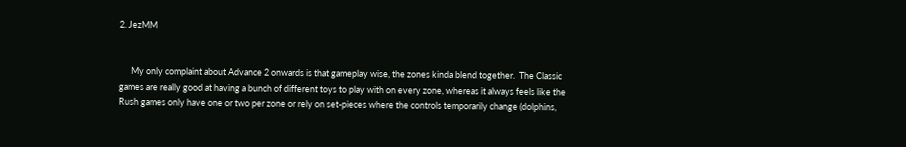2. JezMM


      My only complaint about Advance 2 onwards is that gameplay wise, the zones kinda blend together.  The Classic games are really good at having a bunch of different toys to play with on every zone, whereas it always feels like the Rush games only have one or two per zone or rely on set-pieces where the controls temporarily change (dolphins,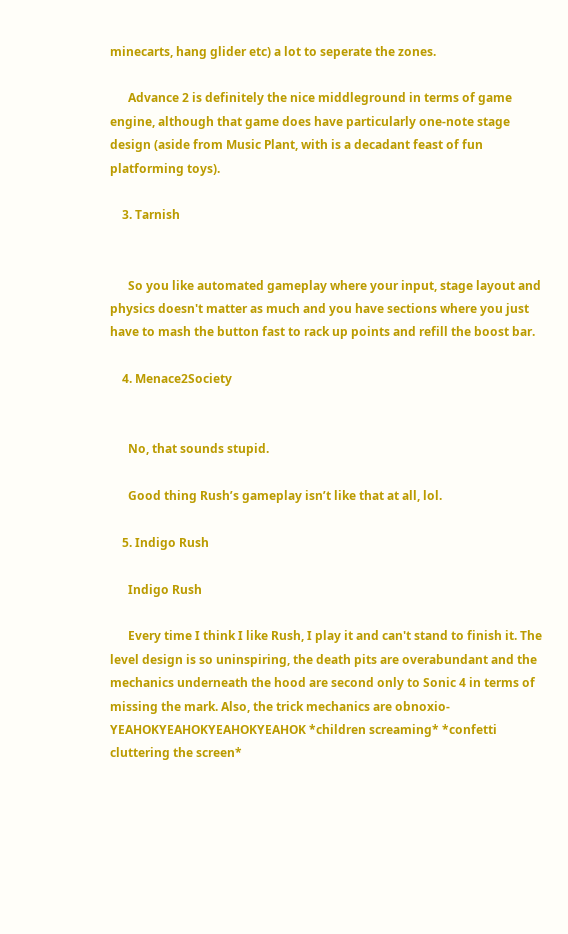minecarts, hang glider etc) a lot to seperate the zones.

      Advance 2 is definitely the nice middleground in terms of game engine, although that game does have particularly one-note stage design (aside from Music Plant, with is a decadant feast of fun platforming toys).

    3. Tarnish


      So you like automated gameplay where your input, stage layout and physics doesn't matter as much and you have sections where you just have to mash the button fast to rack up points and refill the boost bar.

    4. Menace2Society


      No, that sounds stupid.

      Good thing Rush’s gameplay isn’t like that at all, lol.

    5. Indigo Rush

      Indigo Rush

      Every time I think I like Rush, I play it and can't stand to finish it. The level design is so uninspiring, the death pits are overabundant and the mechanics underneath the hood are second only to Sonic 4 in terms of missing the mark. Also, the trick mechanics are obnoxio-YEAHOKYEAHOKYEAHOKYEAHOK *children screaming* *confetti cluttering the screen*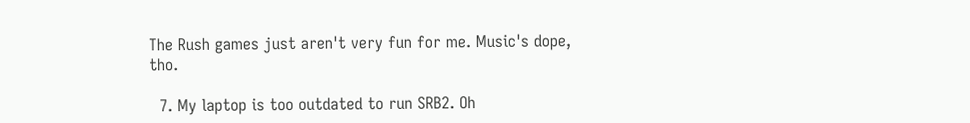The Rush games just aren't very fun for me. Music's dope, tho.

  7. My laptop is too outdated to run SRB2. Oh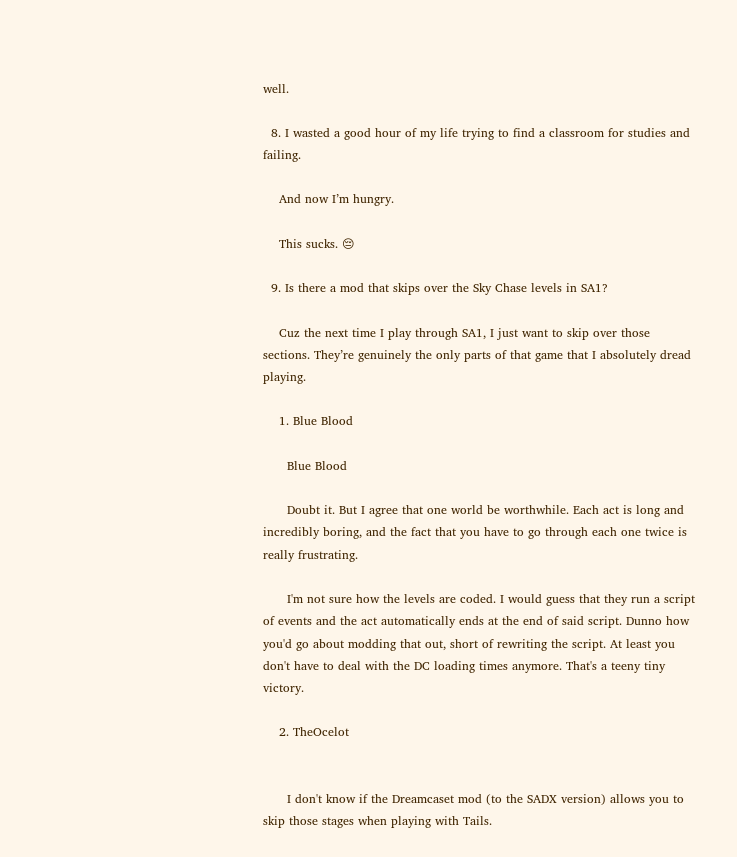well.

  8. I wasted a good hour of my life trying to find a classroom for studies and failing.

    And now I’m hungry.

    This sucks. 😔

  9. Is there a mod that skips over the Sky Chase levels in SA1?

    Cuz the next time I play through SA1, I just want to skip over those sections. They’re genuinely the only parts of that game that I absolutely dread playing.

    1. Blue Blood

      Blue Blood

      Doubt it. But I agree that one world be worthwhile. Each act is long and incredibly boring, and the fact that you have to go through each one twice is really frustrating.

      I'm not sure how the levels are coded. I would guess that they run a script of events and the act automatically ends at the end of said script. Dunno how you'd go about modding that out, short of rewriting the script. At least you don't have to deal with the DC loading times anymore. That's a teeny tiny victory.

    2. TheOcelot


      I don't know if the Dreamcaset mod (to the SADX version) allows you to skip those stages when playing with Tails.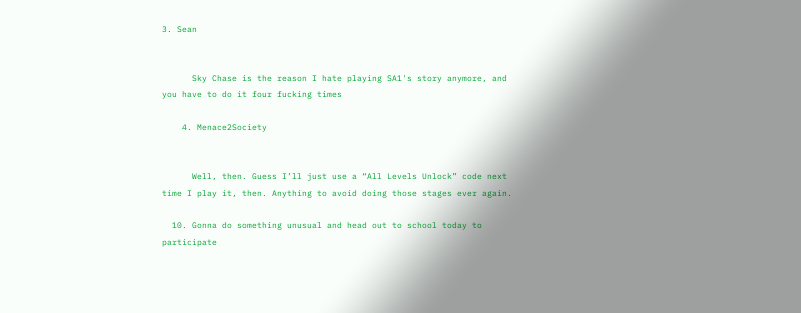3. Sean


      Sky Chase is the reason I hate playing SA1's story anymore, and you have to do it four fucking times

    4. Menace2Society


      Well, then. Guess I’ll just use a “All Levels Unlock” code next time I play it, then. Anything to avoid doing those stages ever again.

  10. Gonna do something unusual and head out to school today to participate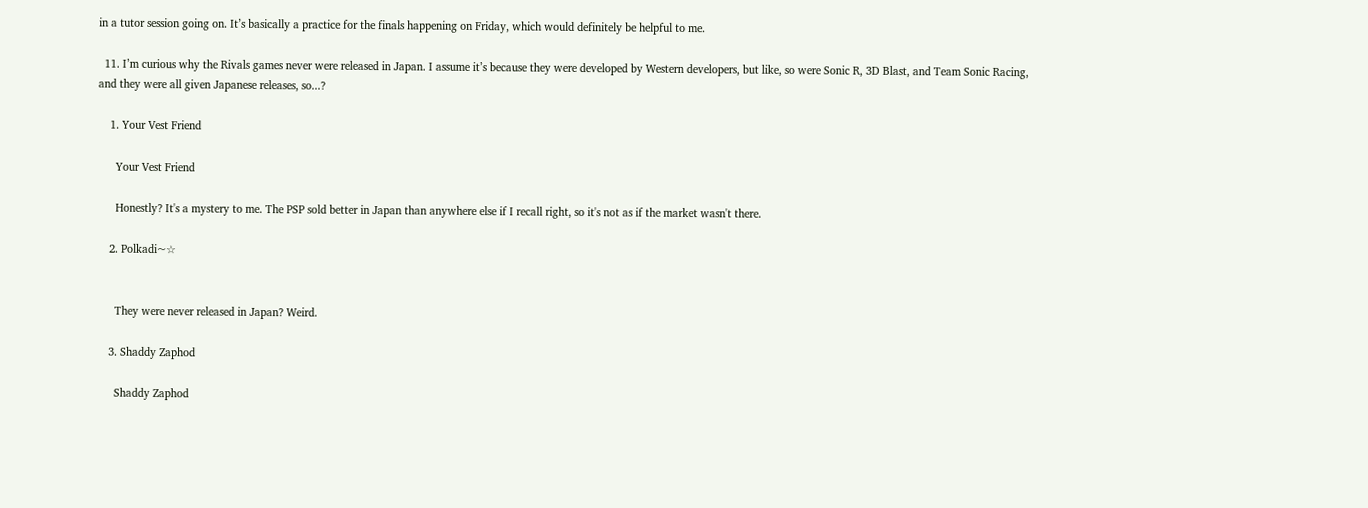in a tutor session going on. It’s basically a practice for the finals happening on Friday, which would definitely be helpful to me.

  11. I’m curious why the Rivals games never were released in Japan. I assume it’s because they were developed by Western developers, but like, so were Sonic R, 3D Blast, and Team Sonic Racing, and they were all given Japanese releases, so...?

    1. Your Vest Friend

      Your Vest Friend

      Honestly? It's a mystery to me. The PSP sold better in Japan than anywhere else if I recall right, so it's not as if the market wasn't there.

    2. Polkadi~☆


      They were never released in Japan? Weird.

    3. Shaddy Zaphod

      Shaddy Zaphod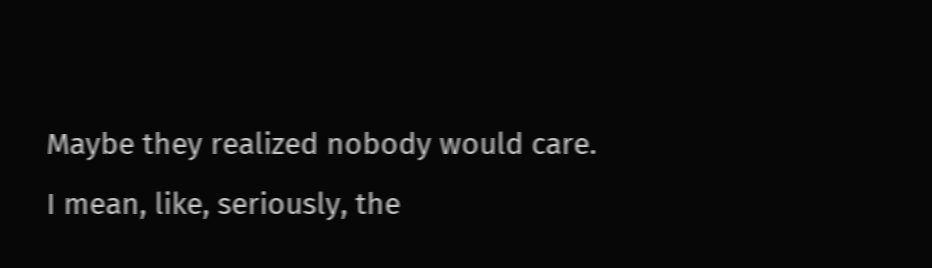Maybe they realized nobody would care. I mean, like, seriously, the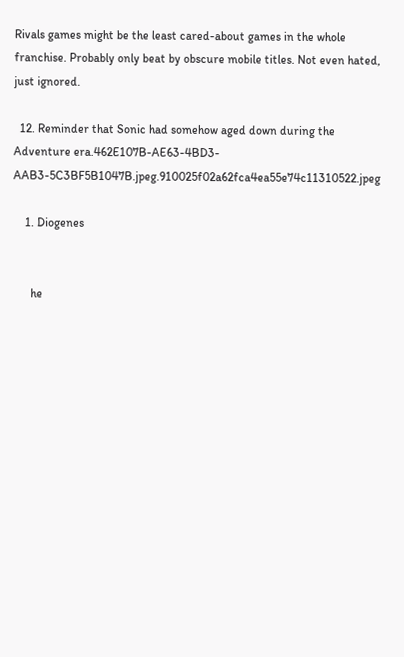Rivals games might be the least cared-about games in the whole franchise. Probably only beat by obscure mobile titles. Not even hated, just ignored.

  12. Reminder that Sonic had somehow aged down during the Adventure era.462E107B-AE63-4BD3-AAB3-5C3BF5B1047B.jpeg.910025f02a62fca4ea55e74c11310522.jpeg

    1. Diogenes


      he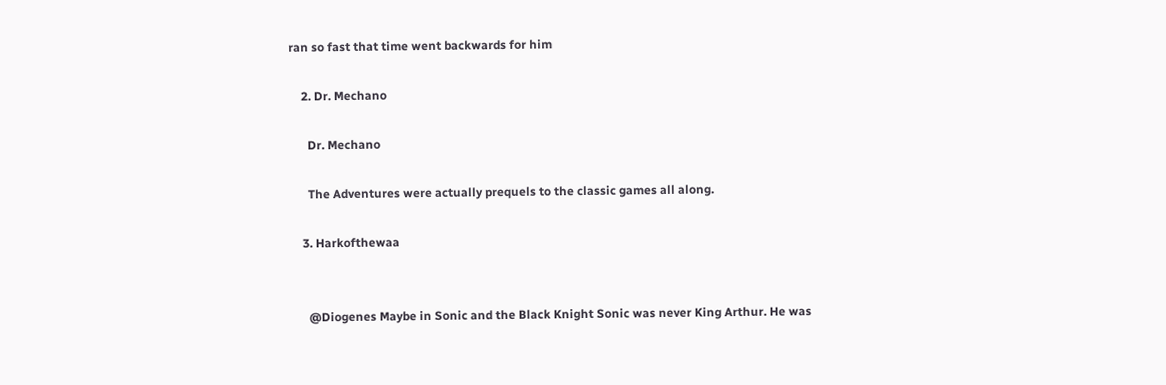ran so fast that time went backwards for him

    2. Dr. Mechano

      Dr. Mechano

      The Adventures were actually prequels to the classic games all along.

    3. Harkofthewaa


      @Diogenes Maybe in Sonic and the Black Knight Sonic was never King Arthur. He was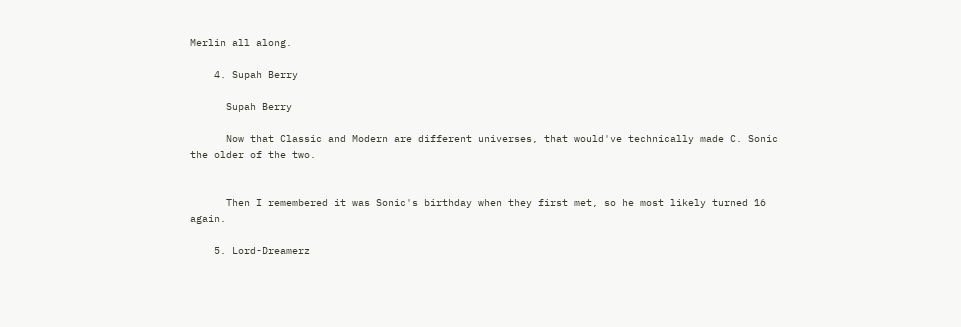Merlin all along.

    4. Supah Berry

      Supah Berry

      Now that Classic and Modern are different universes, that would've technically made C. Sonic the older of the two.


      Then I remembered it was Sonic's birthday when they first met, so he most likely turned 16 again.

    5. Lord-Dreamerz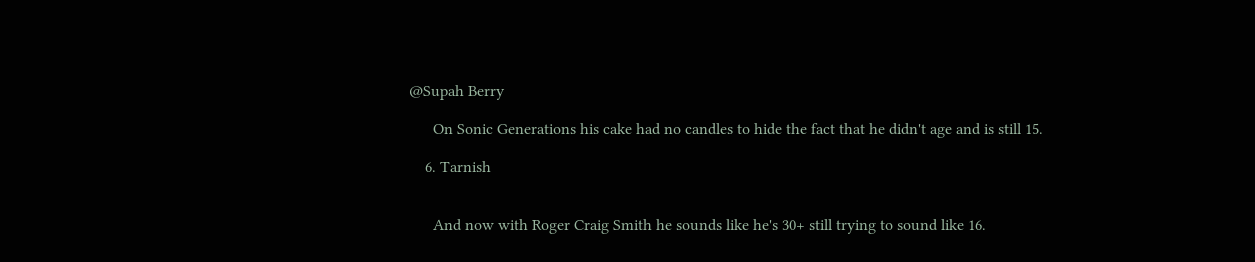@Supah Berry

      On Sonic Generations his cake had no candles to hide the fact that he didn't age and is still 15.

    6. Tarnish


      And now with Roger Craig Smith he sounds like he's 30+ still trying to sound like 16.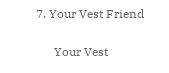7. Your Vest Friend

      Your Vest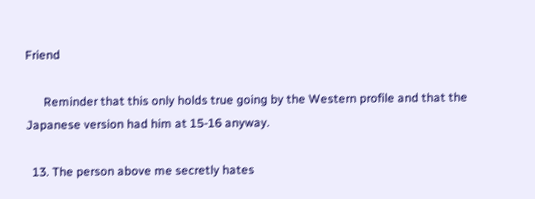Friend

      Reminder that this only holds true going by the Western profile and that the Japanese version had him at 15-16 anyway.

  13. The person above me secretly hates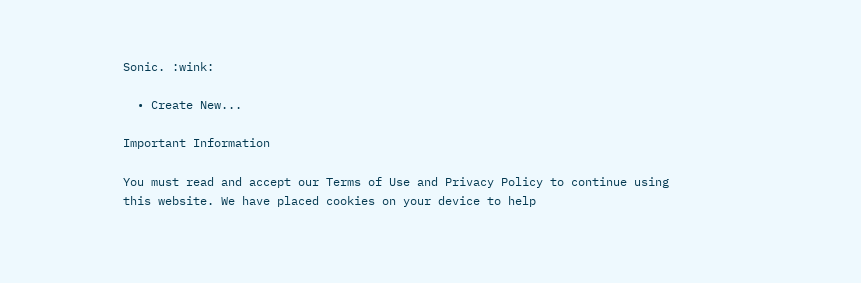Sonic. :wink:

  • Create New...

Important Information

You must read and accept our Terms of Use and Privacy Policy to continue using this website. We have placed cookies on your device to help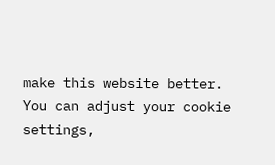make this website better. You can adjust your cookie settings,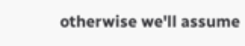otherwise we'll assume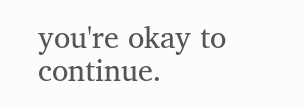you're okay to continue.